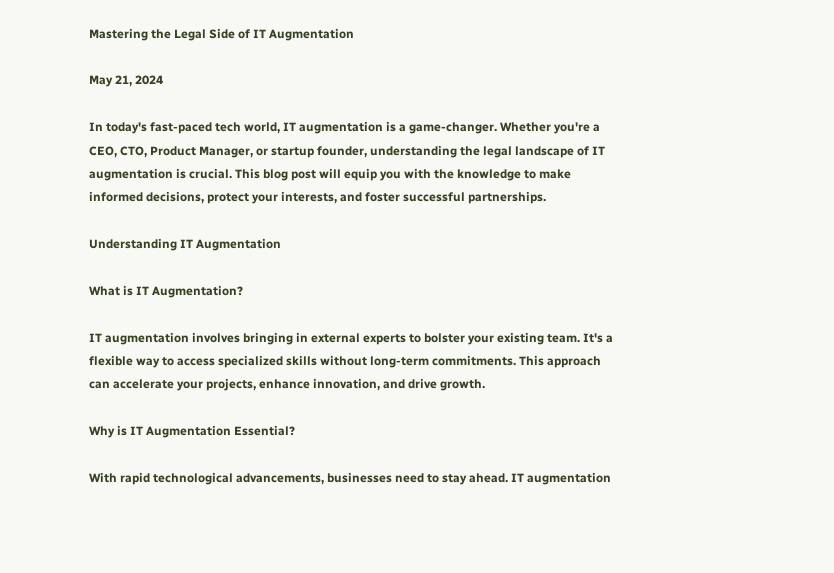Mastering the Legal Side of IT Augmentation

May 21, 2024

In today's fast-paced tech world, IT augmentation is a game-changer. Whether you're a CEO, CTO, Product Manager, or startup founder, understanding the legal landscape of IT augmentation is crucial. This blog post will equip you with the knowledge to make informed decisions, protect your interests, and foster successful partnerships.

Understanding IT Augmentation

What is IT Augmentation?

IT augmentation involves bringing in external experts to bolster your existing team. It's a flexible way to access specialized skills without long-term commitments. This approach can accelerate your projects, enhance innovation, and drive growth.

Why is IT Augmentation Essential?

With rapid technological advancements, businesses need to stay ahead. IT augmentation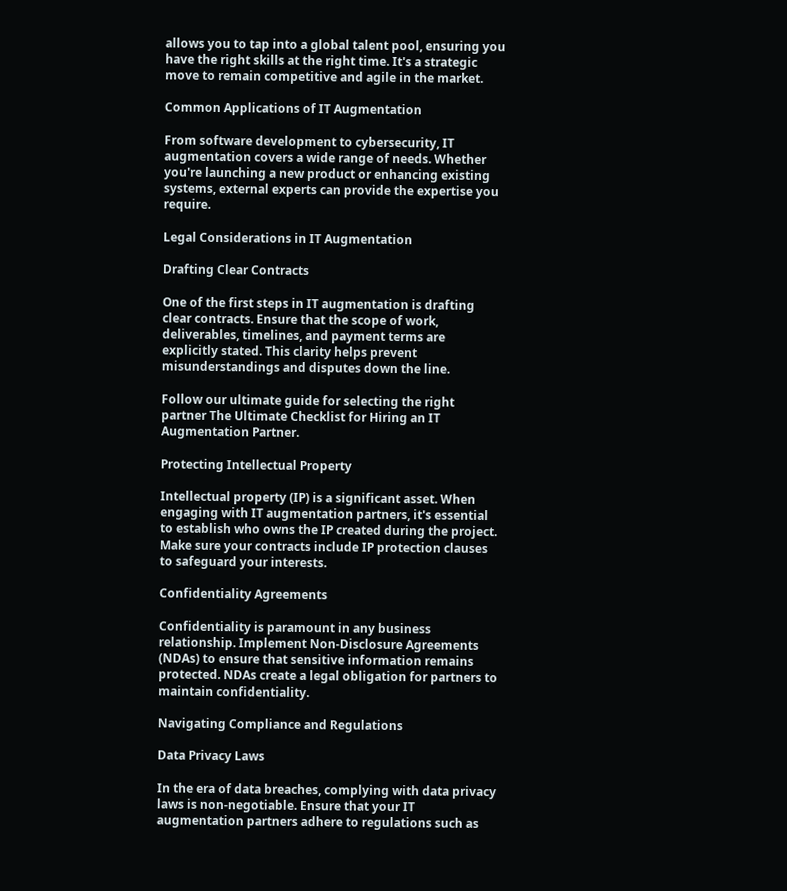allows you to tap into a global talent pool, ensuring you have the right skills at the right time. It's a strategic move to remain competitive and agile in the market.

Common Applications of IT Augmentation

From software development to cybersecurity, IT augmentation covers a wide range of needs. Whether you're launching a new product or enhancing existing systems, external experts can provide the expertise you require.

Legal Considerations in IT Augmentation

Drafting Clear Contracts

One of the first steps in IT augmentation is drafting clear contracts. Ensure that the scope of work, deliverables, timelines, and payment terms are explicitly stated. This clarity helps prevent misunderstandings and disputes down the line.

Follow our ultimate guide for selecting the right partner The Ultimate Checklist for Hiring an IT Augmentation Partner.

Protecting Intellectual Property

Intellectual property (IP) is a significant asset. When engaging with IT augmentation partners, it's essential to establish who owns the IP created during the project. Make sure your contracts include IP protection clauses to safeguard your interests.

Confidentiality Agreements

Confidentiality is paramount in any business relationship. Implement Non-Disclosure Agreements (NDAs) to ensure that sensitive information remains protected. NDAs create a legal obligation for partners to maintain confidentiality.

Navigating Compliance and Regulations

Data Privacy Laws

In the era of data breaches, complying with data privacy laws is non-negotiable. Ensure that your IT augmentation partners adhere to regulations such as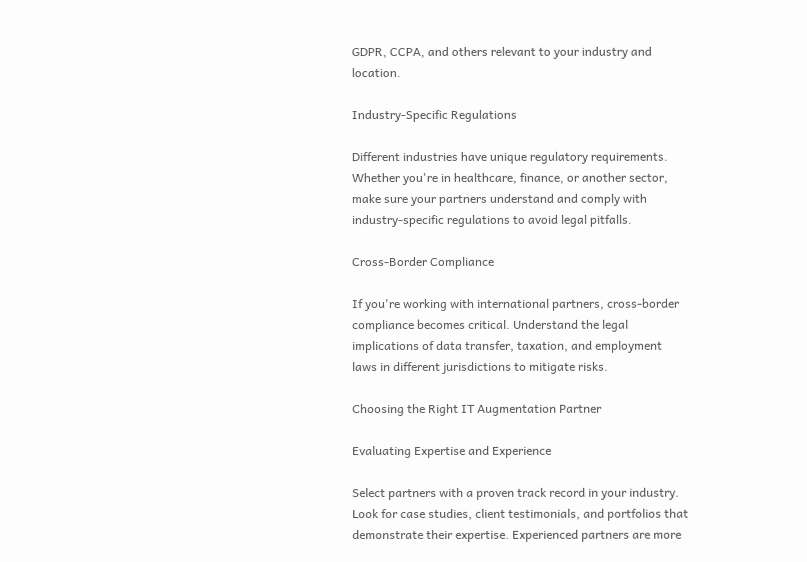GDPR, CCPA, and others relevant to your industry and location.

Industry-Specific Regulations

Different industries have unique regulatory requirements. Whether you're in healthcare, finance, or another sector, make sure your partners understand and comply with industry-specific regulations to avoid legal pitfalls.

Cross-Border Compliance

If you're working with international partners, cross-border compliance becomes critical. Understand the legal implications of data transfer, taxation, and employment laws in different jurisdictions to mitigate risks.

Choosing the Right IT Augmentation Partner

Evaluating Expertise and Experience

Select partners with a proven track record in your industry. Look for case studies, client testimonials, and portfolios that demonstrate their expertise. Experienced partners are more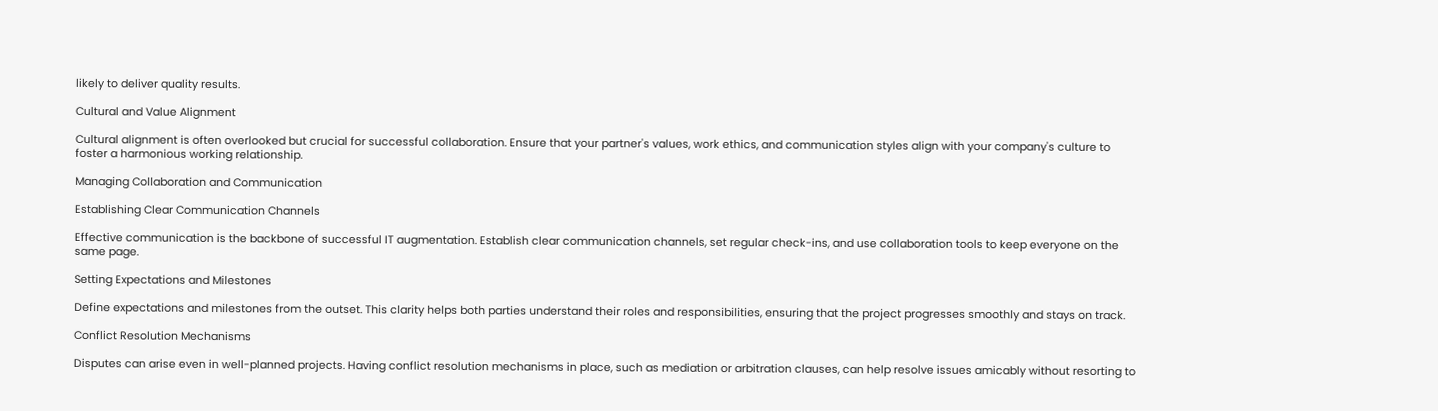likely to deliver quality results.

Cultural and Value Alignment

Cultural alignment is often overlooked but crucial for successful collaboration. Ensure that your partner's values, work ethics, and communication styles align with your company's culture to foster a harmonious working relationship.

Managing Collaboration and Communication

Establishing Clear Communication Channels

Effective communication is the backbone of successful IT augmentation. Establish clear communication channels, set regular check-ins, and use collaboration tools to keep everyone on the same page.

Setting Expectations and Milestones

Define expectations and milestones from the outset. This clarity helps both parties understand their roles and responsibilities, ensuring that the project progresses smoothly and stays on track.

Conflict Resolution Mechanisms

Disputes can arise even in well-planned projects. Having conflict resolution mechanisms in place, such as mediation or arbitration clauses, can help resolve issues amicably without resorting to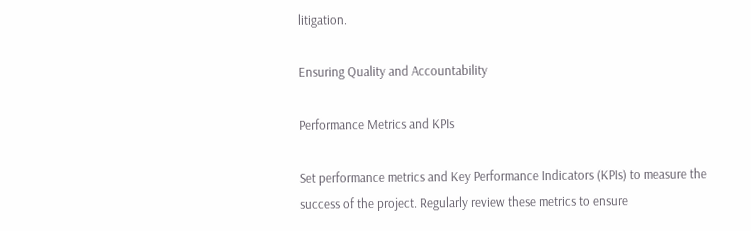litigation.

Ensuring Quality and Accountability

Performance Metrics and KPIs

Set performance metrics and Key Performance Indicators (KPIs) to measure the success of the project. Regularly review these metrics to ensure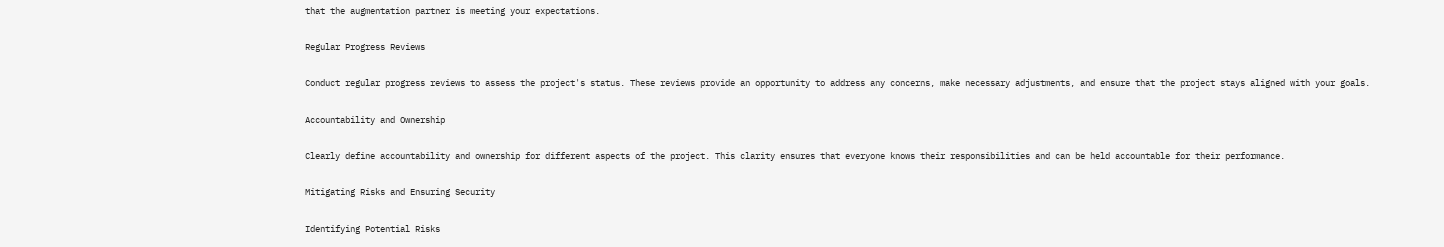that the augmentation partner is meeting your expectations.

Regular Progress Reviews

Conduct regular progress reviews to assess the project's status. These reviews provide an opportunity to address any concerns, make necessary adjustments, and ensure that the project stays aligned with your goals.

Accountability and Ownership

Clearly define accountability and ownership for different aspects of the project. This clarity ensures that everyone knows their responsibilities and can be held accountable for their performance.

Mitigating Risks and Ensuring Security

Identifying Potential Risks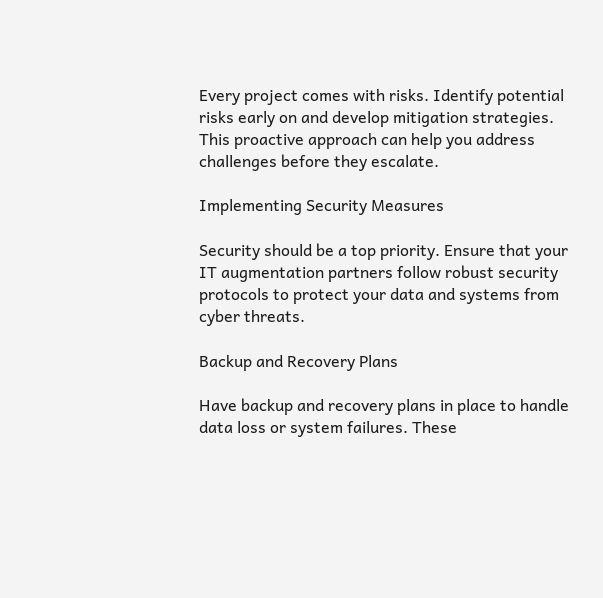Every project comes with risks. Identify potential risks early on and develop mitigation strategies. This proactive approach can help you address challenges before they escalate.

Implementing Security Measures

Security should be a top priority. Ensure that your IT augmentation partners follow robust security protocols to protect your data and systems from cyber threats.

Backup and Recovery Plans

Have backup and recovery plans in place to handle data loss or system failures. These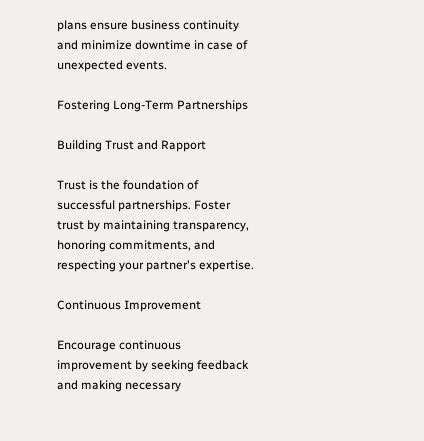plans ensure business continuity and minimize downtime in case of unexpected events.

Fostering Long-Term Partnerships

Building Trust and Rapport

Trust is the foundation of successful partnerships. Foster trust by maintaining transparency, honoring commitments, and respecting your partner's expertise.

Continuous Improvement

Encourage continuous improvement by seeking feedback and making necessary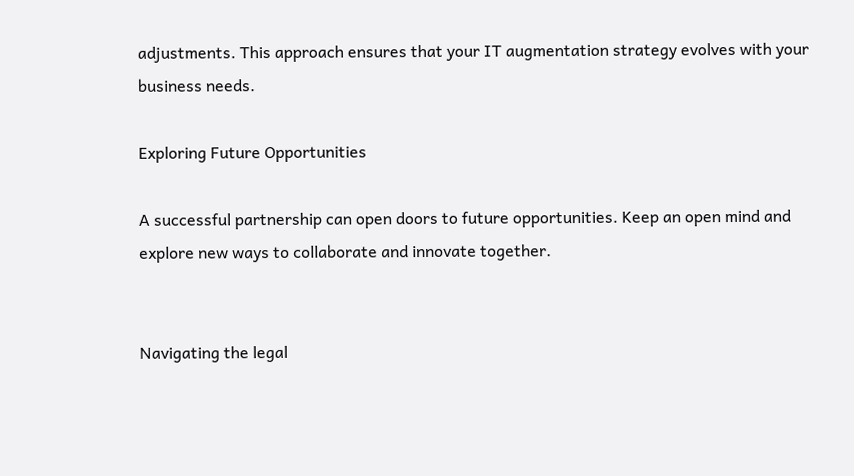adjustments. This approach ensures that your IT augmentation strategy evolves with your business needs.

Exploring Future Opportunities

A successful partnership can open doors to future opportunities. Keep an open mind and explore new ways to collaborate and innovate together.


Navigating the legal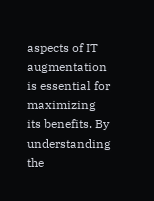aspects of IT augmentation is essential for maximizing its benefits. By understanding the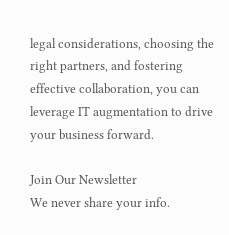legal considerations, choosing the right partners, and fostering effective collaboration, you can leverage IT augmentation to drive your business forward.

Join Our Newsletter
We never share your info.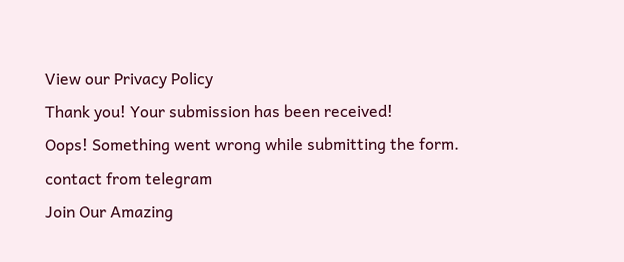View our Privacy Policy
Thank you! Your submission has been received!
Oops! Something went wrong while submitting the form.
contact from telegram
Join Our Amazing